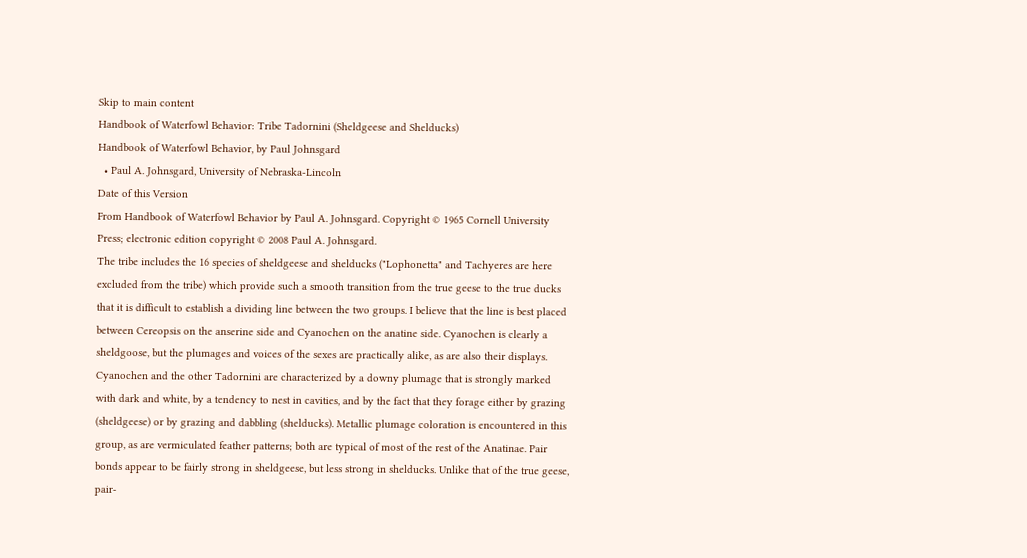Skip to main content
Handbook of Waterfowl Behavior: Tribe Tadornini (Sheldgeese and Shelducks)
Handbook of Waterfowl Behavior, by Paul Johnsgard
  • Paul A. Johnsgard, University of Nebraska-Lincoln
Date of this Version
From Handbook of Waterfowl Behavior by Paul A. Johnsgard. Copyright © 1965 Cornell University Press; electronic edition copyright © 2008 Paul A. Johnsgard.
The tribe includes the 16 species of sheldgeese and shelducks ("Lophonetta" and Tachyeres are here excluded from the tribe) which provide such a smooth transition from the true geese to the true ducks that it is difficult to establish a dividing line between the two groups. I believe that the line is best placed between Cereopsis on the anserine side and Cyanochen on the anatine side. Cyanochen is clearly a sheldgoose, but the plumages and voices of the sexes are practically alike, as are also their displays. Cyanochen and the other Tadornini are characterized by a downy plumage that is strongly marked with dark and white, by a tendency to nest in cavities, and by the fact that they forage either by grazing (sheldgeese) or by grazing and dabbling (shelducks). Metallic plumage coloration is encountered in this group, as are vermiculated feather patterns; both are typical of most of the rest of the Anatinae. Pair bonds appear to be fairly strong in sheldgeese, but less strong in shelducks. Unlike that of the true geese, pair-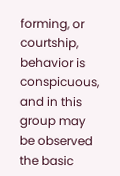forming, or courtship, behavior is conspicuous, and in this group may be observed the basic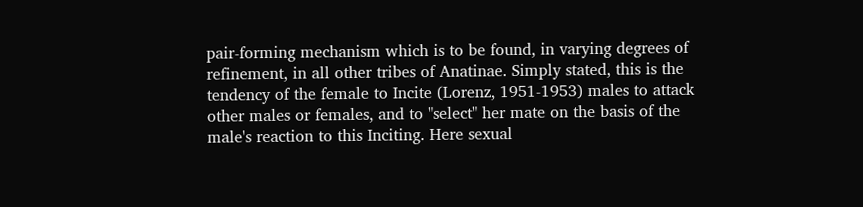pair-forming mechanism which is to be found, in varying degrees of refinement, in all other tribes of Anatinae. Simply stated, this is the tendency of the female to Incite (Lorenz, 1951-1953) males to attack other males or females, and to "select" her mate on the basis of the male's reaction to this Inciting. Here sexual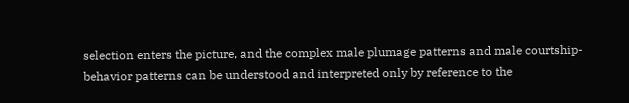selection enters the picture, and the complex male plumage patterns and male courtship- behavior patterns can be understood and interpreted only by reference to the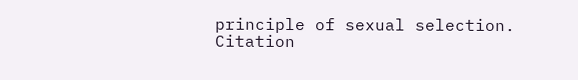principle of sexual selection.
Citation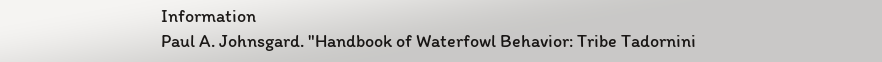Information
Paul A. Johnsgard. "Handbook of Waterfowl Behavior: Tribe Tadornini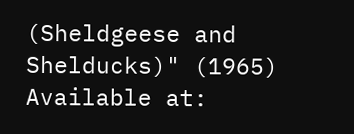(Sheldgeese and Shelducks)" (1965)
Available at: